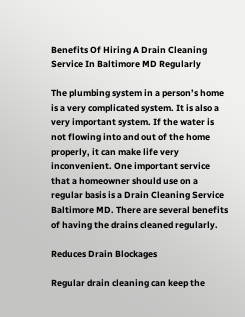Benefits Of Hiring A Drain Cleaning Service In Baltimore MD Regularly

The plumbing system in a person’s home is a very complicated system. It is also a very important system. If the water is not flowing into and out of the home properly, it can make life very inconvenient. One important service that a homeowner should use on a regular basis is a Drain Cleaning Service Baltimore MD. There are several benefits of having the drains cleaned regularly.

Reduces Drain Blockages

Regular drain cleaning can keep the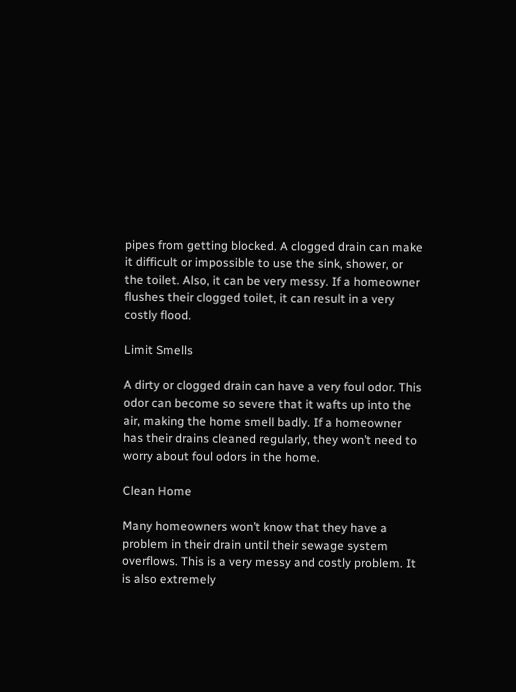pipes from getting blocked. A clogged drain can make it difficult or impossible to use the sink, shower, or the toilet. Also, it can be very messy. If a homeowner flushes their clogged toilet, it can result in a very costly flood.

Limit Smells

A dirty or clogged drain can have a very foul odor. This odor can become so severe that it wafts up into the air, making the home smell badly. If a homeowner has their drains cleaned regularly, they won’t need to worry about foul odors in the home.

Clean Home

Many homeowners won’t know that they have a problem in their drain until their sewage system overflows. This is a very messy and costly problem. It is also extremely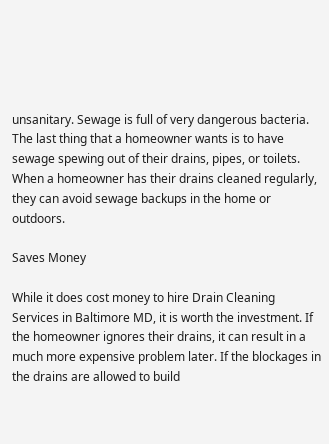unsanitary. Sewage is full of very dangerous bacteria. The last thing that a homeowner wants is to have sewage spewing out of their drains, pipes, or toilets. When a homeowner has their drains cleaned regularly, they can avoid sewage backups in the home or outdoors.

Saves Money

While it does cost money to hire Drain Cleaning Services in Baltimore MD, it is worth the investment. If the homeowner ignores their drains, it can result in a much more expensive problem later. If the blockages in the drains are allowed to build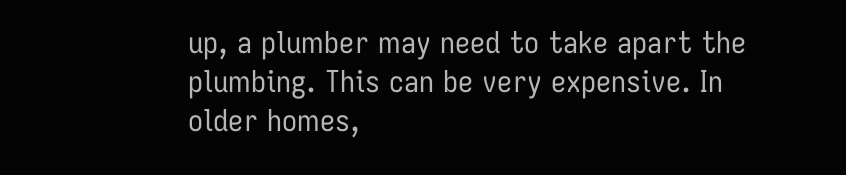up, a plumber may need to take apart the plumbing. This can be very expensive. In older homes,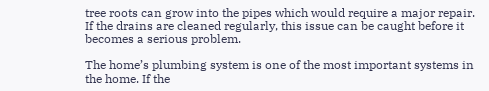tree roots can grow into the pipes which would require a major repair. If the drains are cleaned regularly, this issue can be caught before it becomes a serious problem.

The home’s plumbing system is one of the most important systems in the home. If the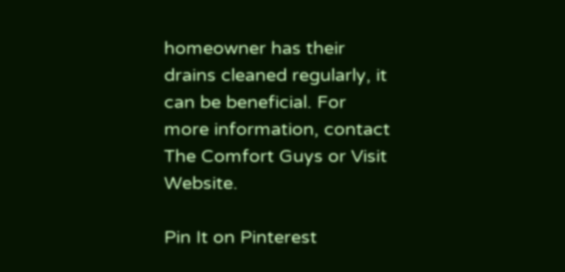homeowner has their drains cleaned regularly, it can be beneficial. For more information, contact The Comfort Guys or Visit Website.

Pin It on Pinterest